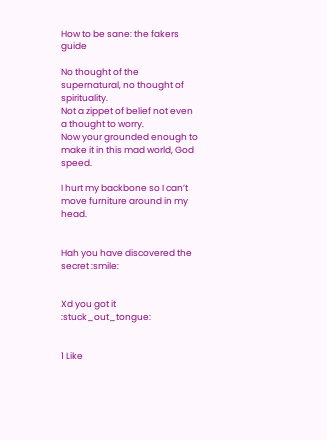How to be sane: the fakers guide

No thought of the supernatural, no thought of spirituality.
Not a zippet of belief not even a thought to worry.
Now your grounded enough to make it in this mad world, God speed.

I hurt my backbone so I can’t move furniture around in my head.


Hah you have discovered the secret :smile:


Xd you got it :stuck_out_tongue:


1 Like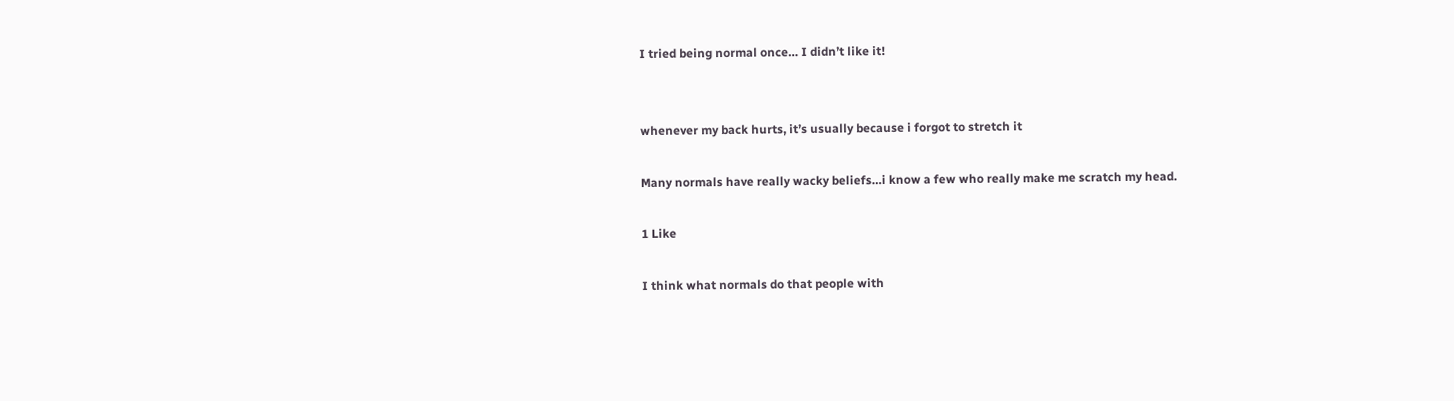I tried being normal once… I didn’t like it!


whenever my back hurts, it’s usually because i forgot to stretch it

Many normals have really wacky beliefs…i know a few who really make me scratch my head.

1 Like

I think what normals do that people with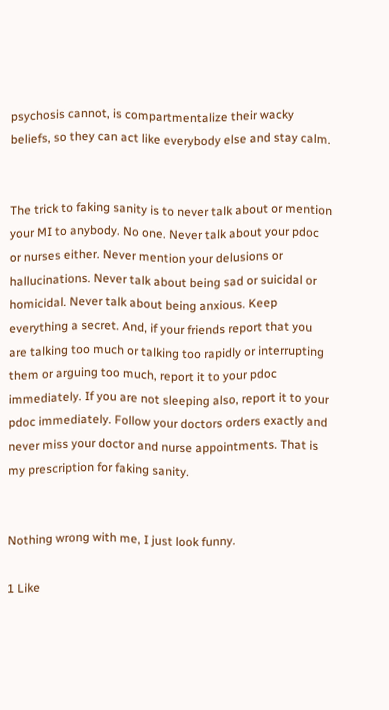psychosis cannot, is compartmentalize their wacky beliefs, so they can act like everybody else and stay calm.


The trick to faking sanity is to never talk about or mention your MI to anybody. No one. Never talk about your pdoc or nurses either. Never mention your delusions or hallucinations. Never talk about being sad or suicidal or homicidal. Never talk about being anxious. Keep everything a secret. And, if your friends report that you are talking too much or talking too rapidly or interrupting them or arguing too much, report it to your pdoc immediately. If you are not sleeping also, report it to your pdoc immediately. Follow your doctors orders exactly and never miss your doctor and nurse appointments. That is my prescription for faking sanity.


Nothing wrong with me, I just look funny.

1 Like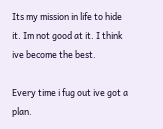Its my mission in life to hide it. Im not good at it. I think ive become the best.

Every time i fug out ive got a plan.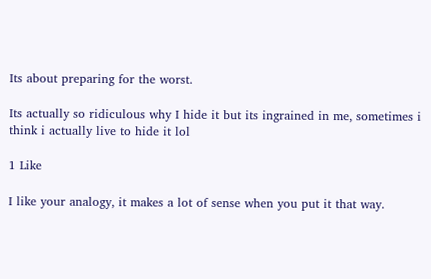Its about preparing for the worst.

Its actually so ridiculous why I hide it but its ingrained in me, sometimes i think i actually live to hide it lol

1 Like

I like your analogy, it makes a lot of sense when you put it that way.